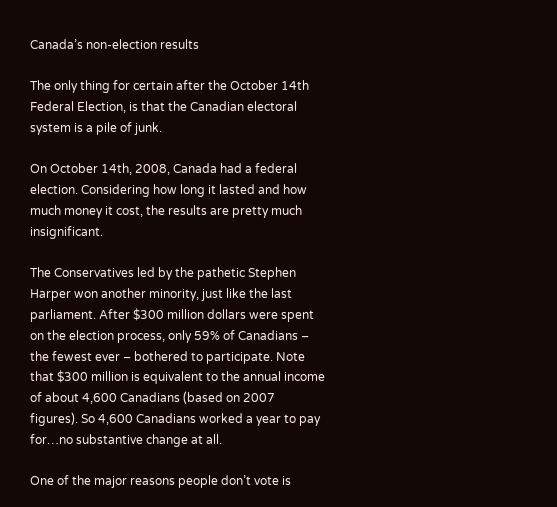Canada’s non-election results

The only thing for certain after the October 14th Federal Election, is that the Canadian electoral system is a pile of junk.

On October 14th, 2008, Canada had a federal election. Considering how long it lasted and how much money it cost, the results are pretty much insignificant.

The Conservatives led by the pathetic Stephen Harper won another minority, just like the last parliament. After $300 million dollars were spent on the election process, only 59% of Canadians – the fewest ever – bothered to participate. Note that $300 million is equivalent to the annual income of about 4,600 Canadians (based on 2007 figures). So 4,600 Canadians worked a year to pay for…no substantive change at all.

One of the major reasons people don’t vote is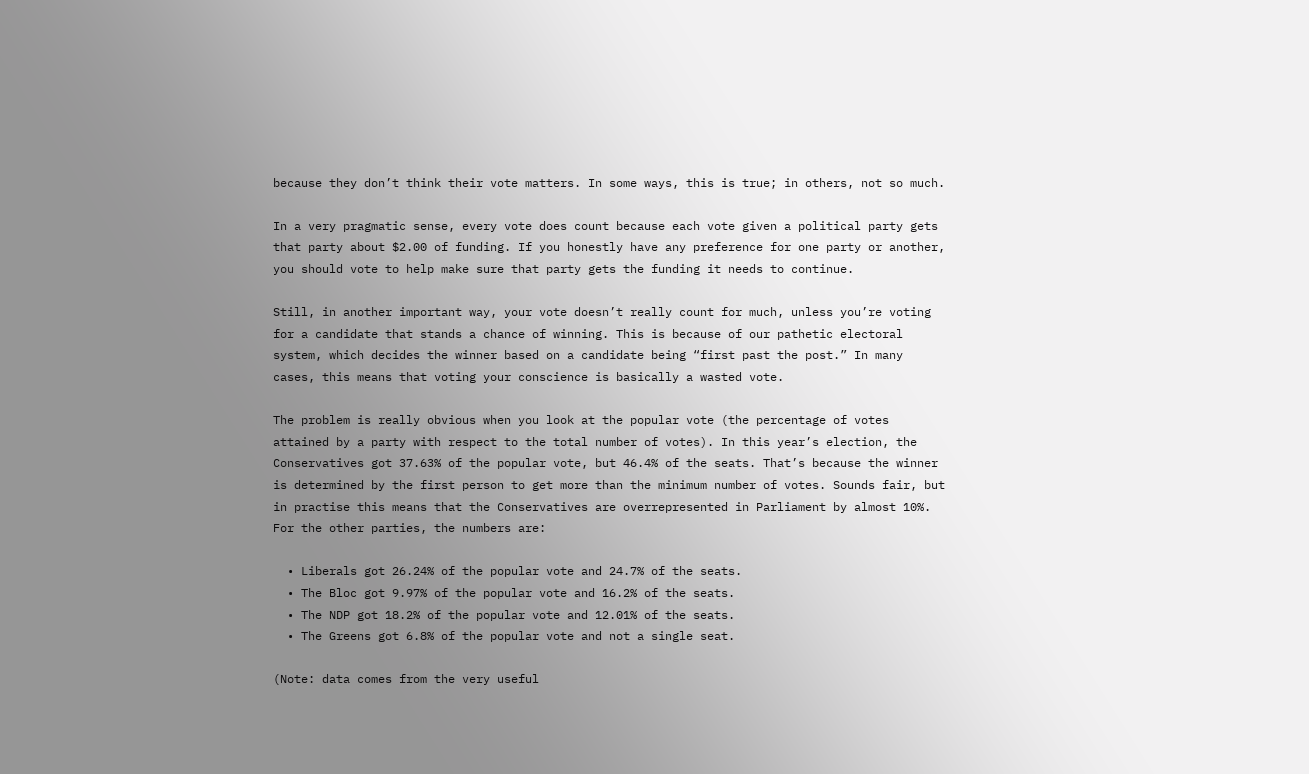because they don’t think their vote matters. In some ways, this is true; in others, not so much.

In a very pragmatic sense, every vote does count because each vote given a political party gets that party about $2.00 of funding. If you honestly have any preference for one party or another, you should vote to help make sure that party gets the funding it needs to continue.

Still, in another important way, your vote doesn’t really count for much, unless you’re voting for a candidate that stands a chance of winning. This is because of our pathetic electoral system, which decides the winner based on a candidate being “first past the post.” In many cases, this means that voting your conscience is basically a wasted vote.

The problem is really obvious when you look at the popular vote (the percentage of votes attained by a party with respect to the total number of votes). In this year’s election, the Conservatives got 37.63% of the popular vote, but 46.4% of the seats. That’s because the winner is determined by the first person to get more than the minimum number of votes. Sounds fair, but in practise this means that the Conservatives are overrepresented in Parliament by almost 10%. For the other parties, the numbers are:

  • Liberals got 26.24% of the popular vote and 24.7% of the seats.
  • The Bloc got 9.97% of the popular vote and 16.2% of the seats.
  • The NDP got 18.2% of the popular vote and 12.01% of the seats.
  • The Greens got 6.8% of the popular vote and not a single seat.

(Note: data comes from the very useful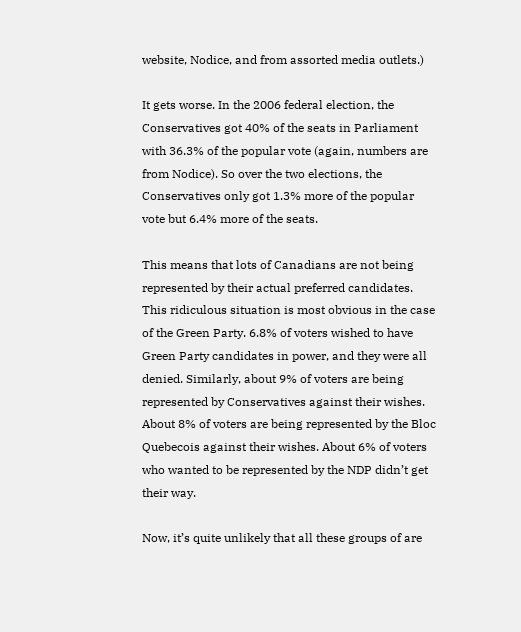website, Nodice, and from assorted media outlets.)

It gets worse. In the 2006 federal election, the Conservatives got 40% of the seats in Parliament with 36.3% of the popular vote (again, numbers are from Nodice). So over the two elections, the Conservatives only got 1.3% more of the popular vote but 6.4% more of the seats.

This means that lots of Canadians are not being represented by their actual preferred candidates. This ridiculous situation is most obvious in the case of the Green Party. 6.8% of voters wished to have Green Party candidates in power, and they were all denied. Similarly, about 9% of voters are being represented by Conservatives against their wishes. About 8% of voters are being represented by the Bloc Quebecois against their wishes. About 6% of voters who wanted to be represented by the NDP didn’t get their way.

Now, it’s quite unlikely that all these groups of are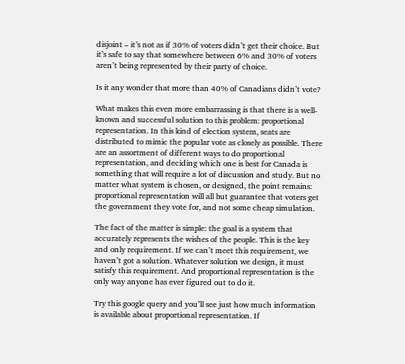disjoint – it’s not as if 30% of voters didn’t get their choice. But it’s safe to say that somewhere between 6% and 30% of voters aren’t being represented by their party of choice.

Is it any wonder that more than 40% of Canadians didn’t vote?

What makes this even more embarrassing is that there is a well-known and successful solution to this problem: proportional representation. In this kind of election system, seats are distributed to mimic the popular vote as closely as possible. There are an assortment of different ways to do proportional representation, and deciding which one is best for Canada is something that will require a lot of discussion and study. But no matter what system is chosen, or designed, the point remains: proportional representation will all but guarantee that voters get the government they vote for, and not some cheap simulation.

The fact of the matter is simple: the goal is a system that accurately represents the wishes of the people. This is the key and only requirement. If we can’t meet this requirement, we haven’t got a solution. Whatever solution we design, it must satisfy this requirement. And proportional representation is the only way anyone has ever figured out to do it.

Try this google query and you’ll see just how much information is available about proportional representation. If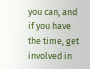you can, and if you have the time, get involved in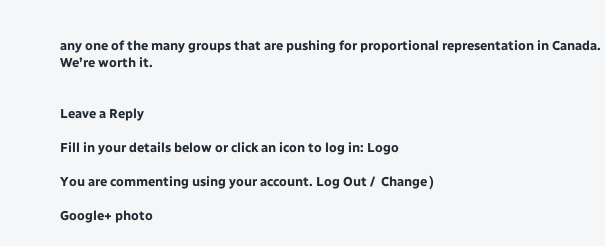any one of the many groups that are pushing for proportional representation in Canada. We’re worth it.


Leave a Reply

Fill in your details below or click an icon to log in: Logo

You are commenting using your account. Log Out /  Change )

Google+ photo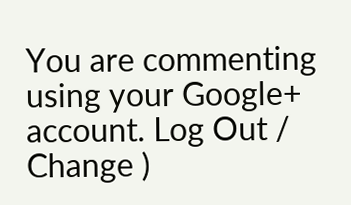You are commenting using your Google+ account. Log Out /  Change )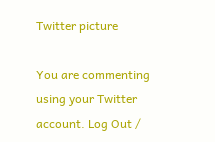Twitter picture

You are commenting using your Twitter account. Log Out /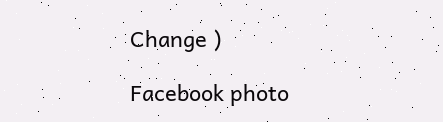Change )

Facebook photo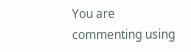You are commenting using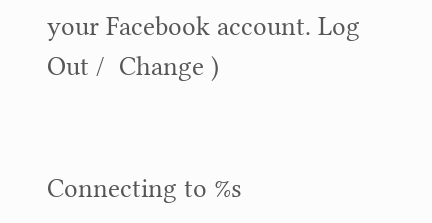your Facebook account. Log Out /  Change )


Connecting to %s